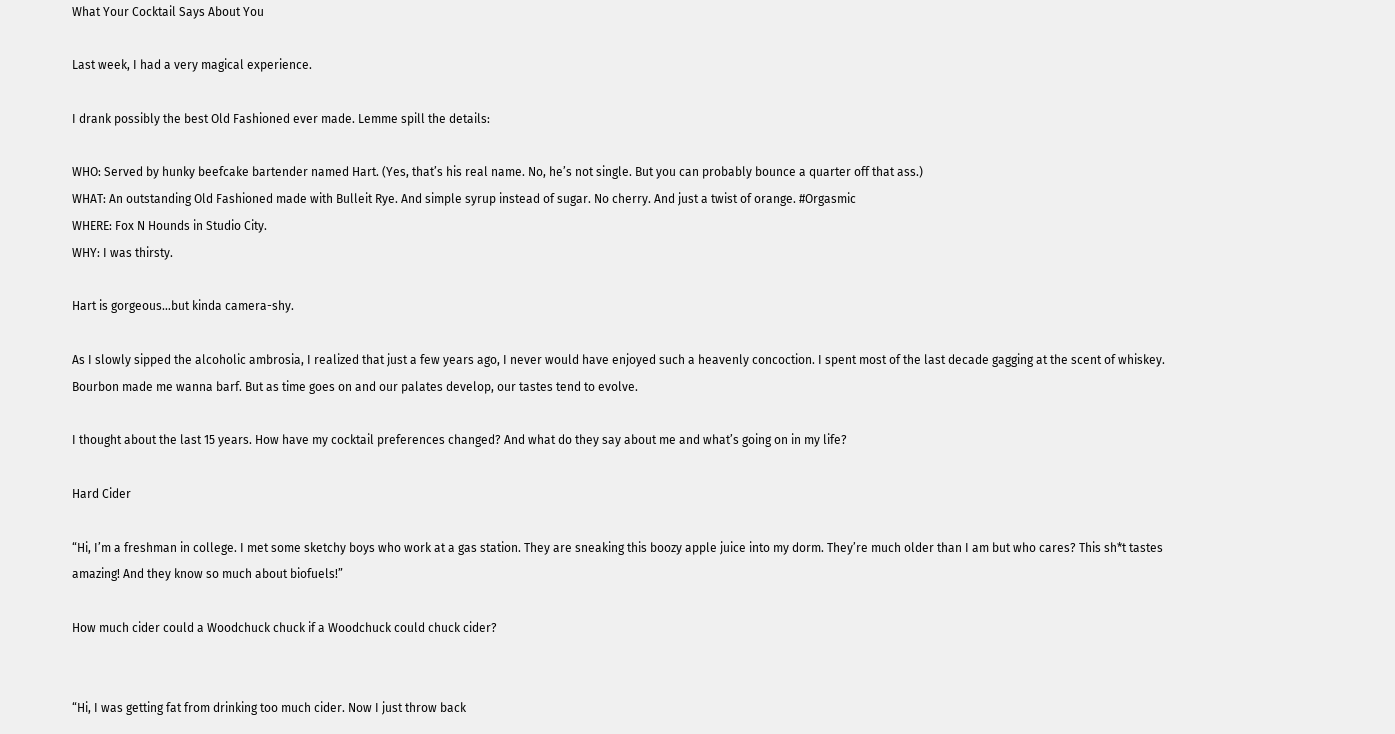What Your Cocktail Says About You

Last week, I had a very magical experience.

I drank possibly the best Old Fashioned ever made. Lemme spill the details:

WHO: Served by hunky beefcake bartender named Hart. (Yes, that’s his real name. No, he’s not single. But you can probably bounce a quarter off that ass.)
WHAT: An outstanding Old Fashioned made with Bulleit Rye. And simple syrup instead of sugar. No cherry. And just a twist of orange. #Orgasmic
WHERE: Fox N Hounds in Studio City.
WHY: I was thirsty.

Hart is gorgeous…but kinda camera-shy.

As I slowly sipped the alcoholic ambrosia, I realized that just a few years ago, I never would have enjoyed such a heavenly concoction. I spent most of the last decade gagging at the scent of whiskey. Bourbon made me wanna barf. But as time goes on and our palates develop, our tastes tend to evolve.

I thought about the last 15 years. How have my cocktail preferences changed? And what do they say about me and what’s going on in my life?

Hard Cider

“Hi, I’m a freshman in college. I met some sketchy boys who work at a gas station. They are sneaking this boozy apple juice into my dorm. They’re much older than I am but who cares? This sh*t tastes amazing! And they know so much about biofuels!”

How much cider could a Woodchuck chuck if a Woodchuck could chuck cider?


“Hi, I was getting fat from drinking too much cider. Now I just throw back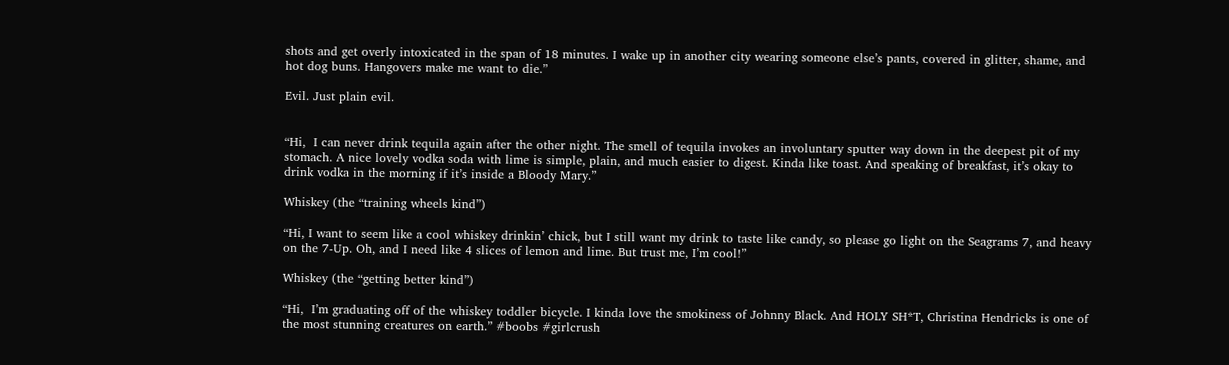shots and get overly intoxicated in the span of 18 minutes. I wake up in another city wearing someone else’s pants, covered in glitter, shame, and hot dog buns. Hangovers make me want to die.”

Evil. Just plain evil.


“Hi,  I can never drink tequila again after the other night. The smell of tequila invokes an involuntary sputter way down in the deepest pit of my stomach. A nice lovely vodka soda with lime is simple, plain, and much easier to digest. Kinda like toast. And speaking of breakfast, it’s okay to drink vodka in the morning if it’s inside a Bloody Mary.”

Whiskey (the “training wheels kind”)

“Hi, I want to seem like a cool whiskey drinkin’ chick, but I still want my drink to taste like candy, so please go light on the Seagrams 7, and heavy on the 7-Up. Oh, and I need like 4 slices of lemon and lime. But trust me, I’m cool!”

Whiskey (the “getting better kind”)

“Hi,  I’m graduating off of the whiskey toddler bicycle. I kinda love the smokiness of Johnny Black. And HOLY SH*T, Christina Hendricks is one of the most stunning creatures on earth.” #boobs #girlcrush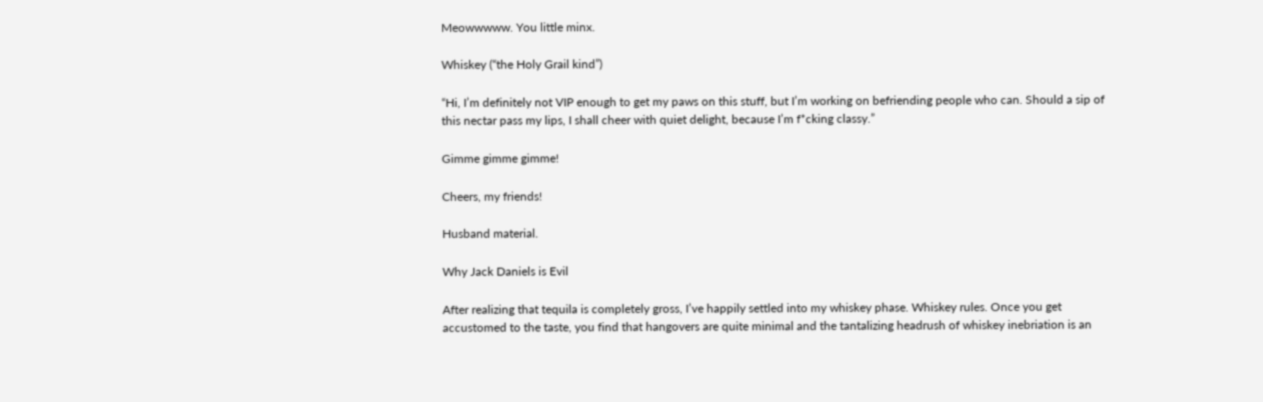Meowwwww. You little minx.

Whiskey (“the Holy Grail kind”)

“Hi, I’m definitely not VIP enough to get my paws on this stuff, but I’m working on befriending people who can. Should a sip of this nectar pass my lips, I shall cheer with quiet delight, because I’m f*cking classy.”

Gimme gimme gimme!

Cheers, my friends!

Husband material.

Why Jack Daniels is Evil

After realizing that tequila is completely gross, I’ve happily settled into my whiskey phase. Whiskey rules. Once you get accustomed to the taste, you find that hangovers are quite minimal and the tantalizing headrush of whiskey inebriation is an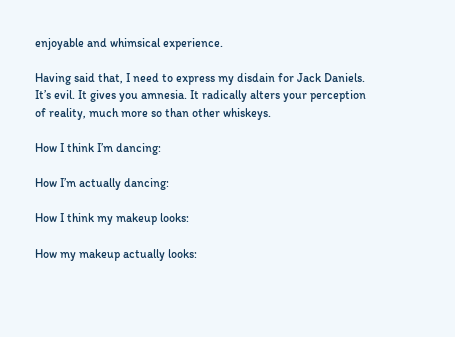enjoyable and whimsical experience.

Having said that, I need to express my disdain for Jack Daniels. It’s evil. It gives you amnesia. It radically alters your perception of reality, much more so than other whiskeys.

How I think I’m dancing:

How I’m actually dancing:

How I think my makeup looks:

How my makeup actually looks: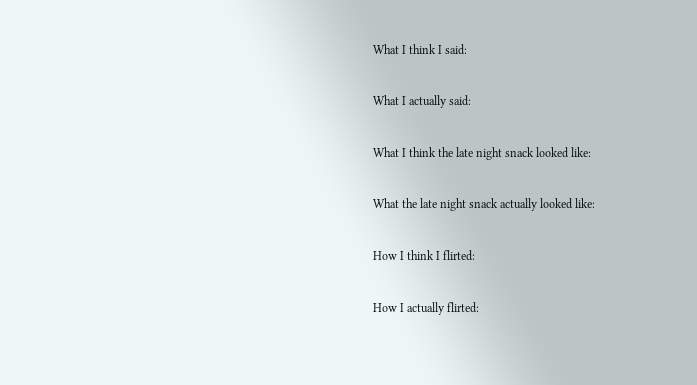What I think I said:

What I actually said:

What I think the late night snack looked like:

What the late night snack actually looked like:

How I think I flirted:

How I actually flirted: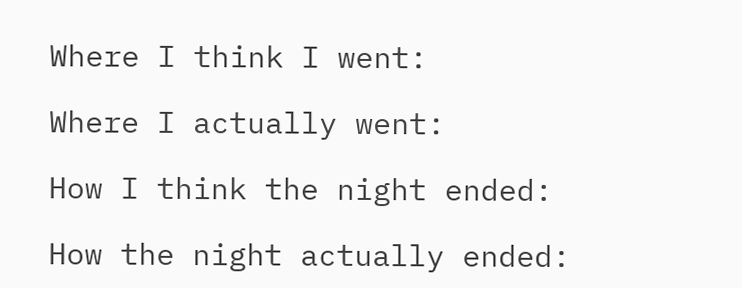Where I think I went:

Where I actually went:

How I think the night ended:

How the night actually ended: